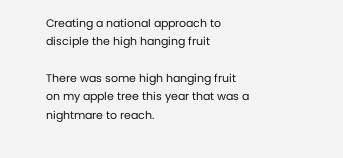Creating a national approach to disciple the high hanging fruit

There was some high hanging fruit on my apple tree this year that was a nightmare to reach.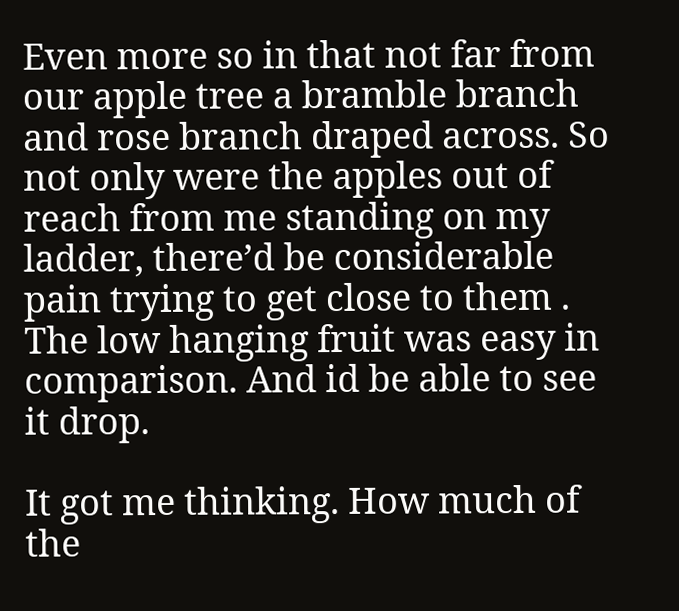Even more so in that not far from our apple tree a bramble branch and rose branch draped across. So not only were the apples out of reach from me standing on my ladder, there’d be considerable pain trying to get close to them .
The low hanging fruit was easy in comparison. And id be able to see it drop.

It got me thinking. How much of the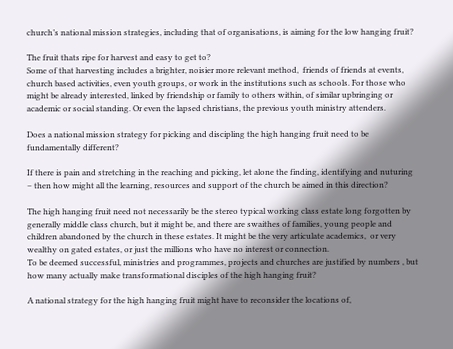church’s national mission strategies, including that of organisations, is aiming for the low hanging fruit?

The fruit thats ripe for harvest and easy to get to?
Some of that harvesting includes a brighter, noisier more relevant method,  friends of friends at events, church based activities, even youth groups, or work in the institutions such as schools. For those who might be already interested, linked by friendship or family to others within, of similar upbringing or academic or social standing. Or even the lapsed christians, the previous youth ministry attenders.

Does a national mission strategy for picking and discipling the high hanging fruit need to be fundamentally different?

If there is pain and stretching in the reaching and picking, let alone the finding, identifying and nuturing – then how might all the learning, resources and support of the church be aimed in this direction?

The high hanging fruit need not necessarily be the stereo typical working class estate long forgotten by generally middle class church, but it might be, and there are swaithes of families, young people and children abandoned by the church in these estates. It might be the very articulate academics,  or very wealthy on gated estates, or just the millions who have no interest or connection.
To be deemed successful, ministries and programmes, projects and churches are justified by numbers , but how many actually make transformational disciples of the high hanging fruit?

A national strategy for the high hanging fruit might have to reconsider the locations of,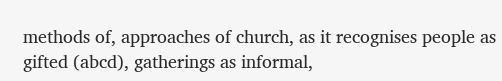methods of, approaches of church, as it recognises people as gifted (abcd), gatherings as informal,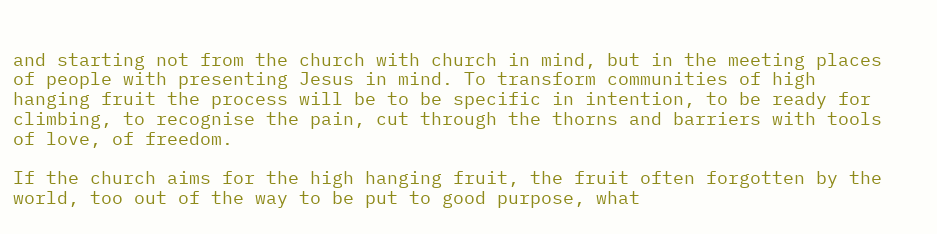and starting not from the church with church in mind, but in the meeting places of people with presenting Jesus in mind. To transform communities of high hanging fruit the process will be to be specific in intention, to be ready for climbing, to recognise the pain, cut through the thorns and barriers with tools of love, of freedom.

If the church aims for the high hanging fruit, the fruit often forgotten by the world, too out of the way to be put to good purpose, what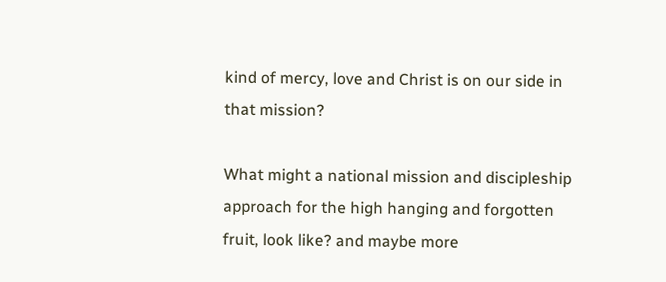kind of mercy, love and Christ is on our side in that mission?

What might a national mission and discipleship approach for the high hanging and forgotten fruit, look like? and maybe more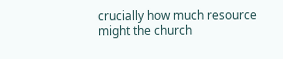crucially how much resource might the church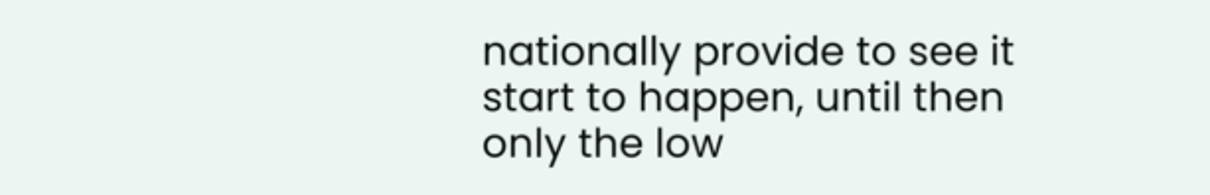nationally provide to see it start to happen, until then only the low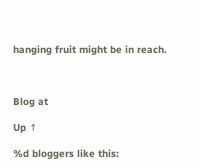hanging fruit might be in reach.



Blog at

Up ↑

%d bloggers like this: